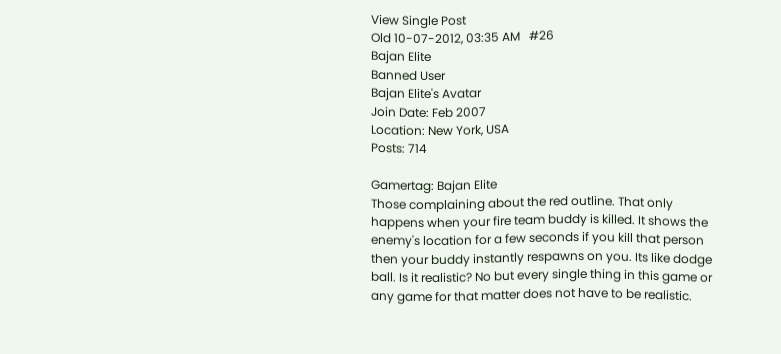View Single Post
Old 10-07-2012, 03:35 AM   #26
Bajan Elite
Banned User
Bajan Elite's Avatar
Join Date: Feb 2007
Location: New York, USA
Posts: 714

Gamertag: Bajan Elite
Those complaining about the red outline. That only happens when your fire team buddy is killed. It shows the enemy's location for a few seconds if you kill that person then your buddy instantly respawns on you. Its like dodge ball. Is it realistic? No but every single thing in this game or any game for that matter does not have to be realistic.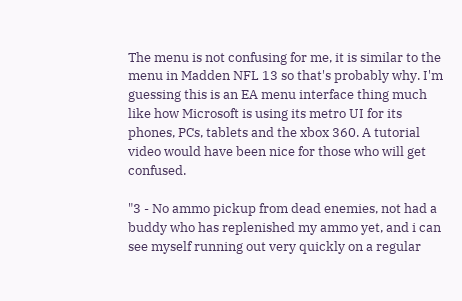The menu is not confusing for me, it is similar to the menu in Madden NFL 13 so that's probably why. I'm guessing this is an EA menu interface thing much like how Microsoft is using its metro UI for its phones, PCs, tablets and the xbox 360. A tutorial video would have been nice for those who will get confused.

"3 - No ammo pickup from dead enemies, not had a buddy who has replenished my ammo yet, and i can see myself running out very quickly on a regular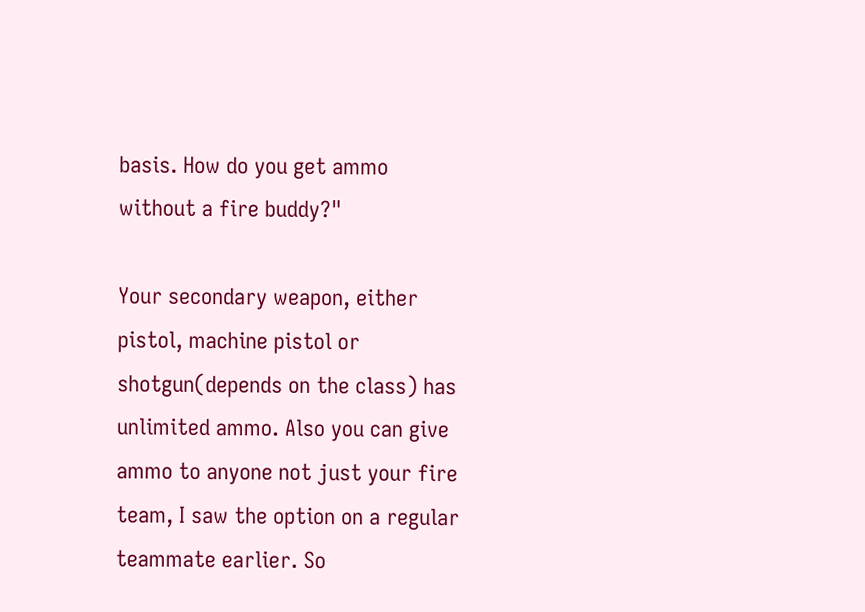basis. How do you get ammo without a fire buddy?"

Your secondary weapon, either pistol, machine pistol or shotgun(depends on the class) has unlimited ammo. Also you can give ammo to anyone not just your fire team, I saw the option on a regular teammate earlier. So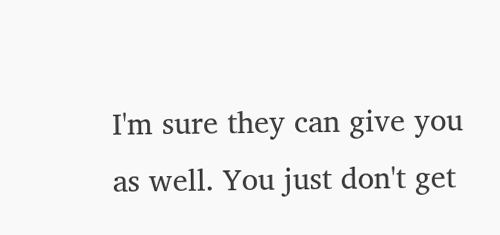I'm sure they can give you as well. You just don't get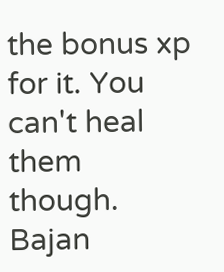the bonus xp for it. You can't heal them though.
Bajan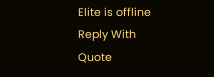Elite is offline   Reply With Quote